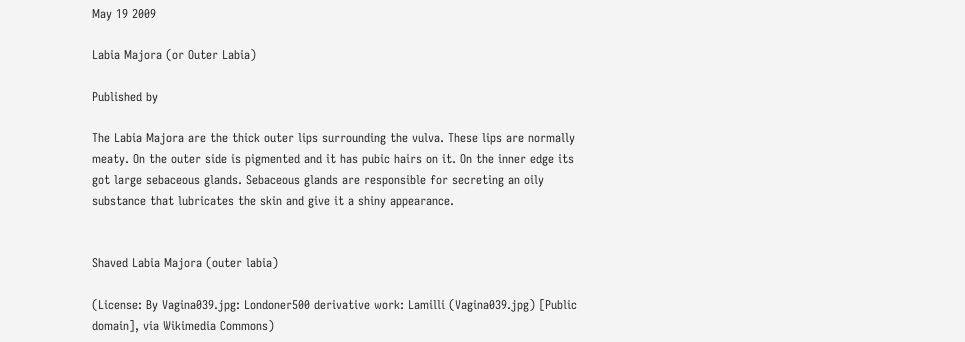May 19 2009

Labia Majora (or Outer Labia)

Published by

The Labia Majora are the thick outer lips surrounding the vulva. These lips are normally meaty. On the outer side is pigmented and it has pubic hairs on it. On the inner edge its got large sebaceous glands. Sebaceous glands are responsible for secreting an oily substance that lubricates the skin and give it a shiny appearance.


Shaved Labia Majora (outer labia)

(License: By Vagina039.jpg: Londoner500 derivative work: Lamilli (Vagina039.jpg) [Public domain], via Wikimedia Commons)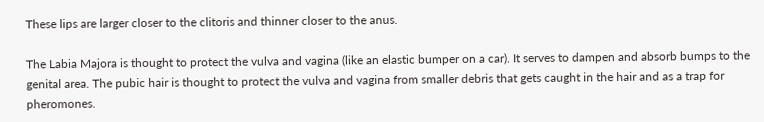These lips are larger closer to the clitoris and thinner closer to the anus.

The Labia Majora is thought to protect the vulva and vagina (like an elastic bumper on a car). It serves to dampen and absorb bumps to the genital area. The pubic hair is thought to protect the vulva and vagina from smaller debris that gets caught in the hair and as a trap for pheromones.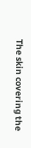The skin covering the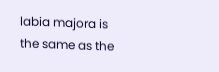labia majora is the same as the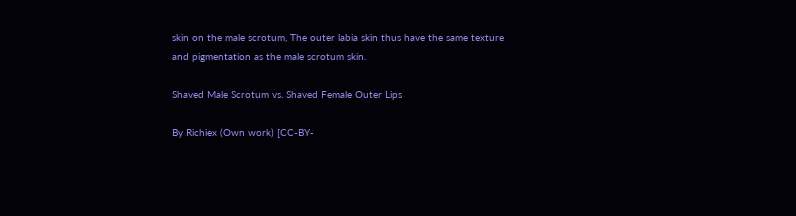skin on the male scrotum, The outer labia skin thus have the same texture and pigmentation as the male scrotum skin.

Shaved Male Scrotum vs. Shaved Female Outer Lips

By Richiex (Own work) [CC-BY-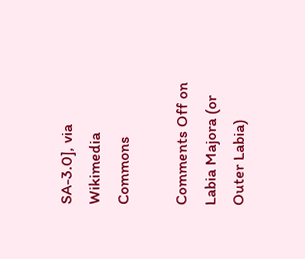SA-3.0], via Wikimedia Commons

Comments Off on Labia Majora (or Outer Labia)